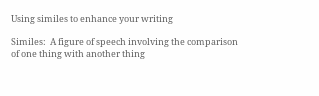Using similes to enhance your writing

Similes:  A figure of speech involving the comparison of one thing with another thing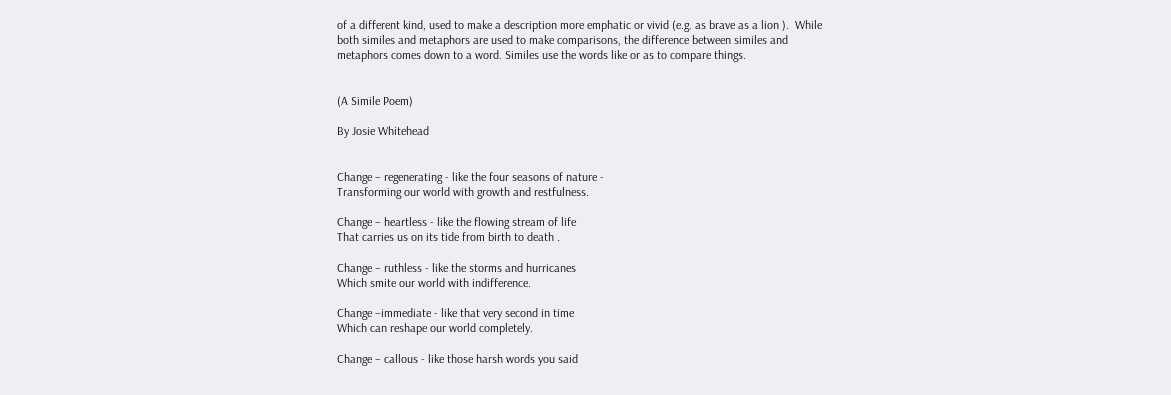of a different kind, used to make a description more emphatic or vivid (e.g. as brave as a lion ).  While both similes and metaphors are used to make comparisons, the difference between similes and metaphors comes down to a word. Similes use the words like or as to compare things.


(A Simile Poem)

By Josie Whitehead


Change – regenerating - like the four seasons of nature -
Transforming our world with growth and restfulness.

Change – heartless - like the flowing stream of life
That carries us on its tide from birth to death .

Change – ruthless - like the storms and hurricanes
Which smite our world with indifference.

Change –immediate - like that very second in time
Which can reshape our world completely.

Change – callous - like those harsh words you said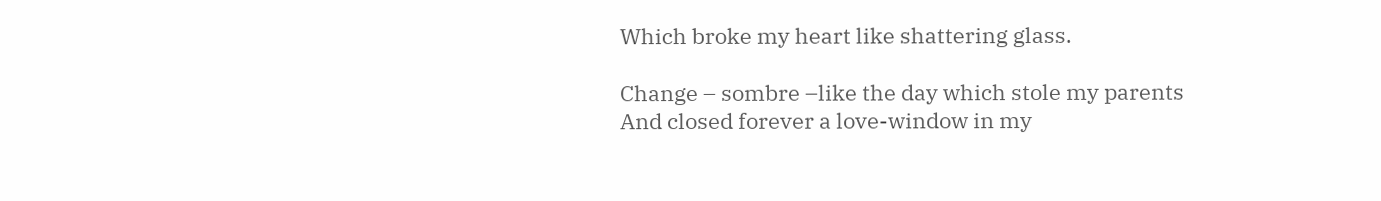Which broke my heart like shattering glass.

Change – sombre –like the day which stole my parents
And closed forever a love-window in my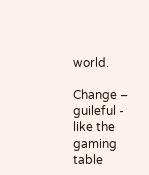world.

Change – guileful - like the gaming table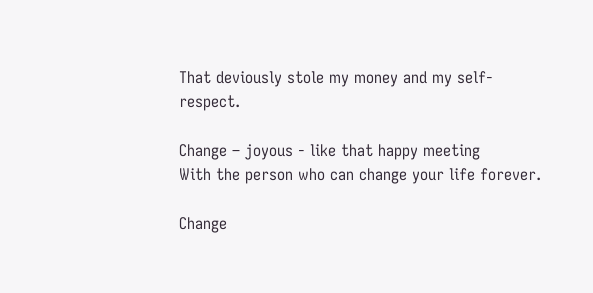That deviously stole my money and my self-respect.

Change – joyous - like that happy meeting
With the person who can change your life forever.

Change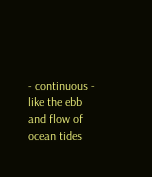- continuous - like the ebb and flow of ocean tides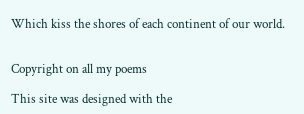Which kiss the shores of each continent of our world.


Copyright on all my poems

This site was designed with the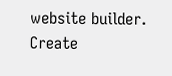website builder. Create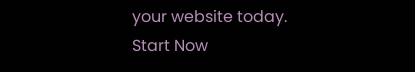your website today.
Start Now